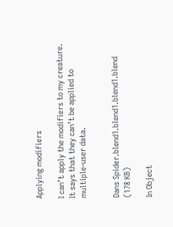Applying modifiers

I can’t apply the modifiers to my creature. It says that they can’t be applied to multiple-user data.


Dans Spider.blend1.blend1.blend1.blend (178 KB)

In Object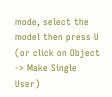mode, select the model then press U (or click on Object -> Make Single User)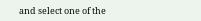and select one of the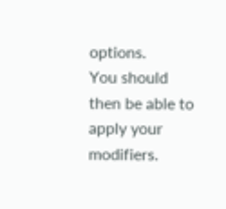options.
You should then be able to apply your modifiers.